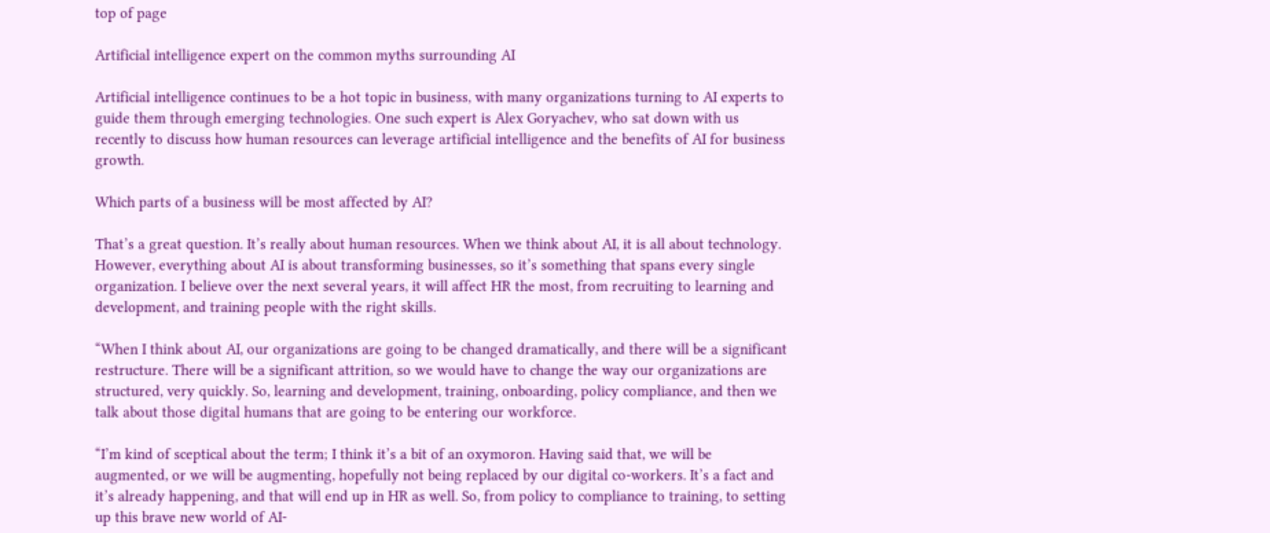top of page

Artificial intelligence expert on the common myths surrounding AI

Artificial intelligence continues to be a hot topic in business, with many organizations turning to AI experts to guide them through emerging technologies. One such expert is Alex Goryachev, who sat down with us recently to discuss how human resources can leverage artificial intelligence and the benefits of AI for business growth.

Which parts of a business will be most affected by AI?

That’s a great question. It’s really about human resources. When we think about AI, it is all about technology. However, everything about AI is about transforming businesses, so it’s something that spans every single organization. I believe over the next several years, it will affect HR the most, from recruiting to learning and development, and training people with the right skills.

“When I think about AI, our organizations are going to be changed dramatically, and there will be a significant restructure. There will be a significant attrition, so we would have to change the way our organizations are structured, very quickly. So, learning and development, training, onboarding, policy compliance, and then we talk about those digital humans that are going to be entering our workforce.

“I’m kind of sceptical about the term; I think it’s a bit of an oxymoron. Having said that, we will be augmented, or we will be augmenting, hopefully not being replaced by our digital co-workers. It’s a fact and it’s already happening, and that will end up in HR as well. So, from policy to compliance to training, to setting up this brave new world of AI-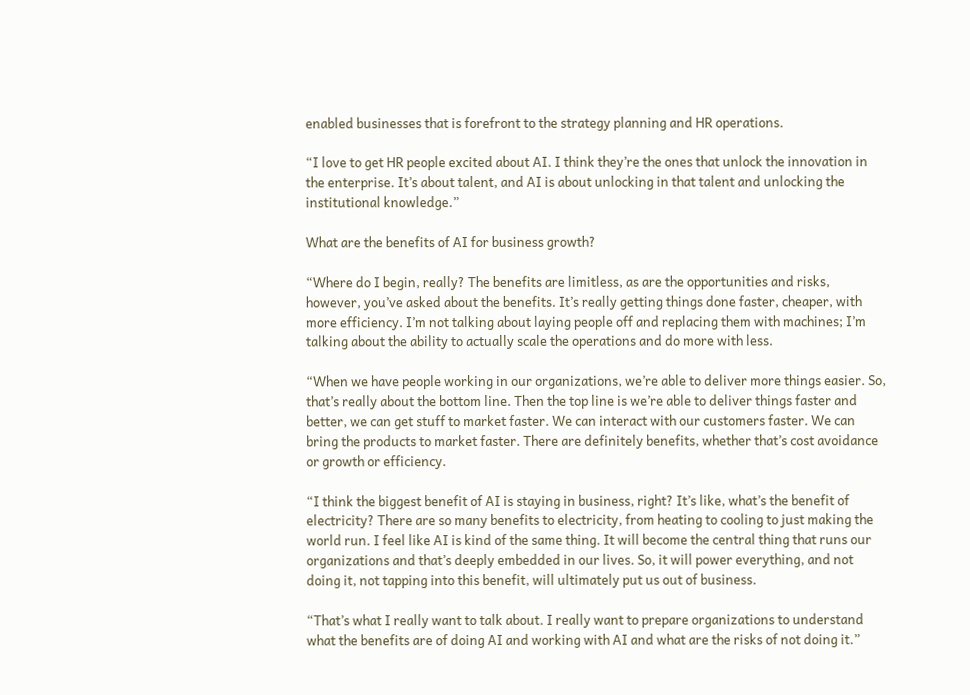enabled businesses that is forefront to the strategy planning and HR operations.

“I love to get HR people excited about AI. I think they’re the ones that unlock the innovation in the enterprise. It’s about talent, and AI is about unlocking in that talent and unlocking the institutional knowledge.”

What are the benefits of AI for business growth?

“Where do I begin, really? The benefits are limitless, as are the opportunities and risks, however, you’ve asked about the benefits. It’s really getting things done faster, cheaper, with more efficiency. I’m not talking about laying people off and replacing them with machines; I’m talking about the ability to actually scale the operations and do more with less.

“When we have people working in our organizations, we’re able to deliver more things easier. So, that’s really about the bottom line. Then the top line is we’re able to deliver things faster and better, we can get stuff to market faster. We can interact with our customers faster. We can bring the products to market faster. There are definitely benefits, whether that’s cost avoidance or growth or efficiency.

“I think the biggest benefit of AI is staying in business, right? It’s like, what’s the benefit of electricity? There are so many benefits to electricity, from heating to cooling to just making the world run. I feel like AI is kind of the same thing. It will become the central thing that runs our organizations and that’s deeply embedded in our lives. So, it will power everything, and not doing it, not tapping into this benefit, will ultimately put us out of business.

“That’s what I really want to talk about. I really want to prepare organizations to understand what the benefits are of doing AI and working with AI and what are the risks of not doing it.”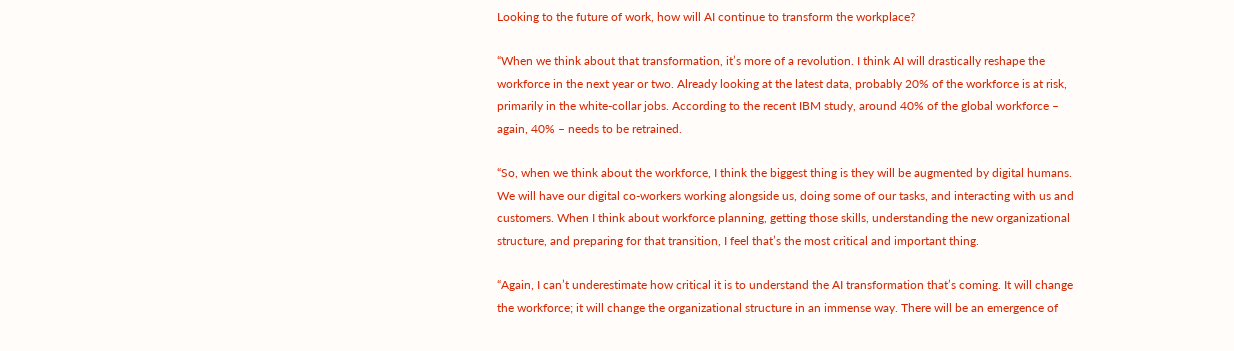Looking to the future of work, how will AI continue to transform the workplace?

“When we think about that transformation, it’s more of a revolution. I think AI will drastically reshape the workforce in the next year or two. Already looking at the latest data, probably 20% of the workforce is at risk, primarily in the white-collar jobs. According to the recent IBM study, around 40% of the global workforce – again, 40% – needs to be retrained.

“So, when we think about the workforce, I think the biggest thing is they will be augmented by digital humans. We will have our digital co-workers working alongside us, doing some of our tasks, and interacting with us and customers. When I think about workforce planning, getting those skills, understanding the new organizational structure, and preparing for that transition, I feel that’s the most critical and important thing.

“Again, I can’t underestimate how critical it is to understand the AI transformation that’s coming. It will change the workforce; it will change the organizational structure in an immense way. There will be an emergence of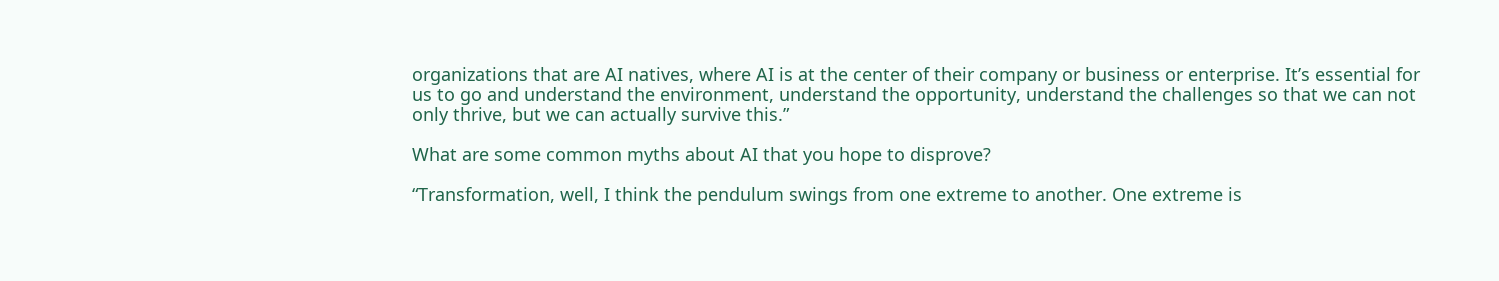organizations that are AI natives, where AI is at the center of their company or business or enterprise. It’s essential for us to go and understand the environment, understand the opportunity, understand the challenges so that we can not only thrive, but we can actually survive this.”

What are some common myths about AI that you hope to disprove?

“Transformation, well, I think the pendulum swings from one extreme to another. One extreme is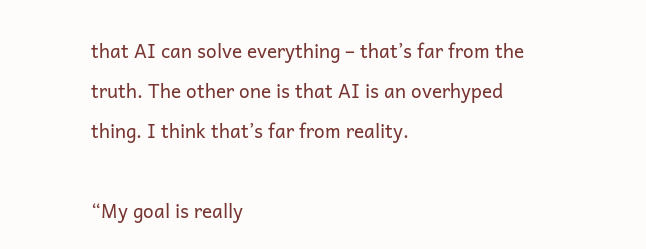that AI can solve everything – that’s far from the truth. The other one is that AI is an overhyped thing. I think that’s far from reality.

“My goal is really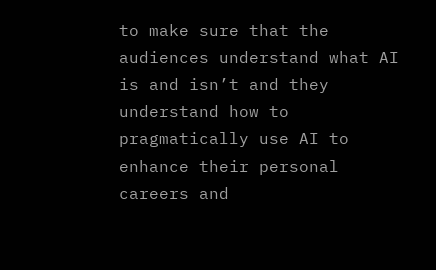to make sure that the audiences understand what AI is and isn’t and they understand how to pragmatically use AI to enhance their personal careers and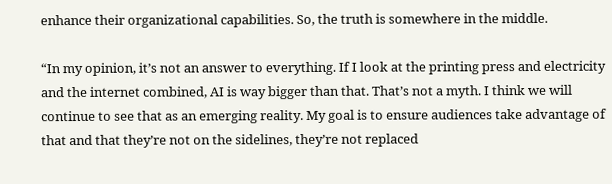enhance their organizational capabilities. So, the truth is somewhere in the middle.

“In my opinion, it’s not an answer to everything. If I look at the printing press and electricity and the internet combined, AI is way bigger than that. That’s not a myth. I think we will continue to see that as an emerging reality. My goal is to ensure audiences take advantage of that and that they’re not on the sidelines, they’re not replaced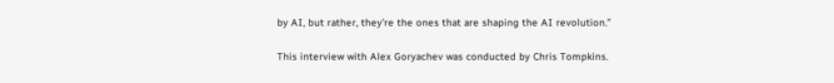by AI, but rather, they’re the ones that are shaping the AI revolution.”

This interview with Alex Goryachev was conducted by Chris Tompkins.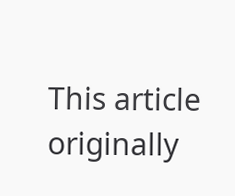This article originally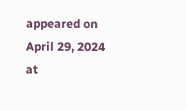appeared on April 29, 2024 at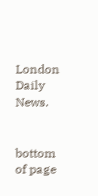London Daily News.


bottom of page